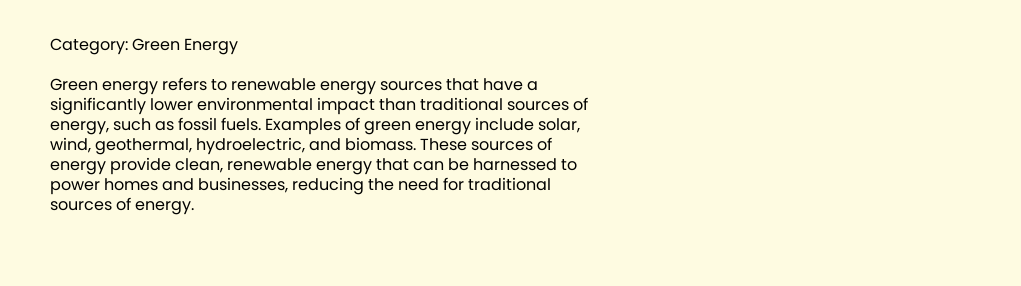Category: Green Energy

Green energy refers to renewable energy sources that have a significantly lower environmental impact than traditional sources of energy, such as fossil fuels. Examples of green energy include solar, wind, geothermal, hydroelectric, and biomass. These sources of energy provide clean, renewable energy that can be harnessed to power homes and businesses, reducing the need for traditional sources of energy.